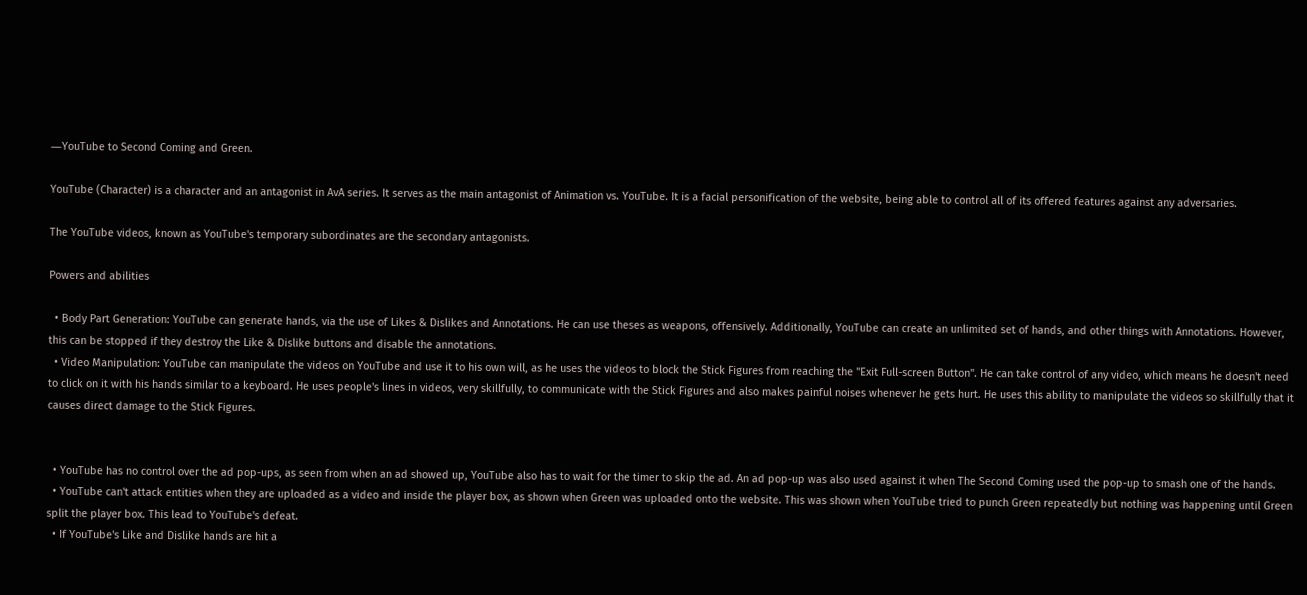―YouTube to Second Coming and Green.

YouTube (Character) is a character and an antagonist in AvA series. It serves as the main antagonist of Animation vs. YouTube. It is a facial personification of the website, being able to control all of its offered features against any adversaries.

The YouTube videos, known as YouTube's temporary subordinates are the secondary antagonists.

Powers and abilities

  • Body Part Generation: YouTube can generate hands, via the use of Likes & Dislikes and Annotations. He can use theses as weapons, offensively. Additionally, YouTube can create an unlimited set of hands, and other things with Annotations. However, this can be stopped if they destroy the Like & Dislike buttons and disable the annotations.
  • Video Manipulation: YouTube can manipulate the videos on YouTube and use it to his own will, as he uses the videos to block the Stick Figures from reaching the "Exit Full-screen Button". He can take control of any video, which means he doesn't need to click on it with his hands similar to a keyboard. He uses people's lines in videos, very skillfully, to communicate with the Stick Figures and also makes painful noises whenever he gets hurt. He uses this ability to manipulate the videos so skillfully that it causes direct damage to the Stick Figures.


  • YouTube has no control over the ad pop-ups, as seen from when an ad showed up, YouTube also has to wait for the timer to skip the ad. An ad pop-up was also used against it when The Second Coming used the pop-up to smash one of the hands.
  • YouTube can't attack entities when they are uploaded as a video and inside the player box, as shown when Green was uploaded onto the website. This was shown when YouTube tried to punch Green repeatedly but nothing was happening until Green split the player box. This lead to YouTube's defeat.
  • If YouTube's Like and Dislike hands are hit a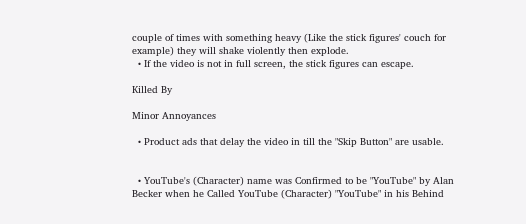couple of times with something heavy (Like the stick figures' couch for example) they will shake violently then explode.
  • If the video is not in full screen, the stick figures can escape.

Killed By

Minor Annoyances

  • Product ads that delay the video in till the "Skip Button" are usable.


  • YouTube's (Character) name was Confirmed to be "YouTube" by Alan Becker when he Called YouTube (Character) "YouTube" in his Behind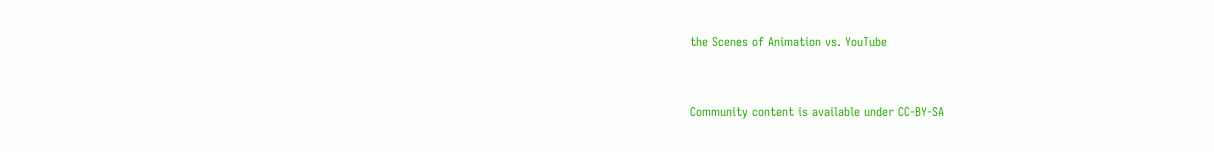the Scenes of Animation vs. YouTube


Community content is available under CC-BY-SA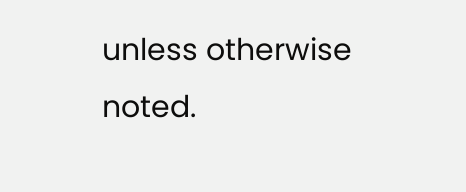unless otherwise noted.